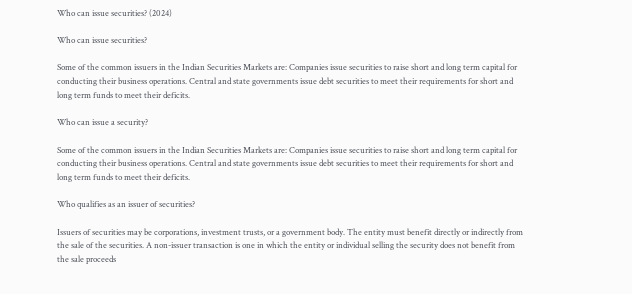Who can issue securities? (2024)

Who can issue securities?

Some of the common issuers in the Indian Securities Markets are: Companies issue securities to raise short and long term capital for conducting their business operations. Central and state governments issue debt securities to meet their requirements for short and long term funds to meet their deficits.

Who can issue a security?

Some of the common issuers in the Indian Securities Markets are: Companies issue securities to raise short and long term capital for conducting their business operations. Central and state governments issue debt securities to meet their requirements for short and long term funds to meet their deficits.

Who qualifies as an issuer of securities?

Issuers of securities may be corporations, investment trusts, or a government body. The entity must benefit directly or indirectly from the sale of the securities. A non-issuer transaction is one in which the entity or individual selling the security does not benefit from the sale proceeds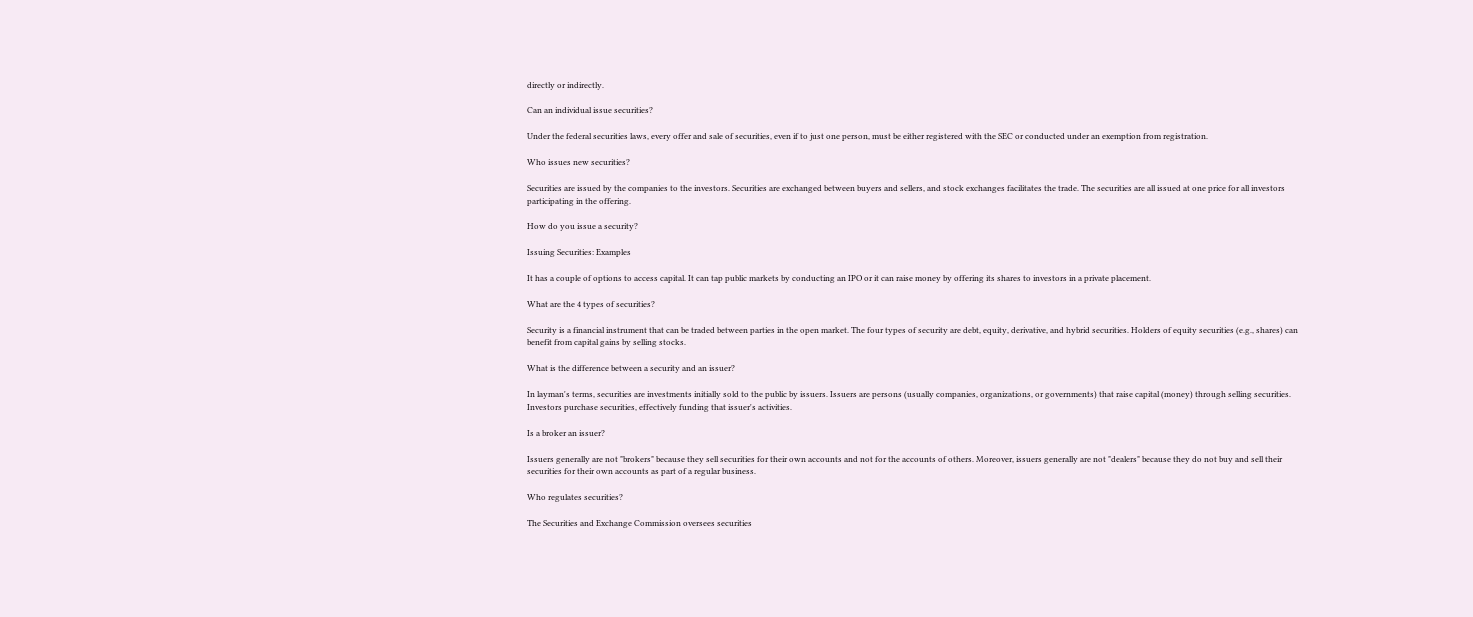directly or indirectly.

Can an individual issue securities?

Under the federal securities laws, every offer and sale of securities, even if to just one person, must be either registered with the SEC or conducted under an exemption from registration.

Who issues new securities?

Securities are issued by the companies to the investors. Securities are exchanged between buyers and sellers, and stock exchanges facilitates the trade. The securities are all issued at one price for all investors participating in the offering.

How do you issue a security?

Issuing Securities: Examples

It has a couple of options to access capital. It can tap public markets by conducting an IPO or it can raise money by offering its shares to investors in a private placement.

What are the 4 types of securities?

Security is a financial instrument that can be traded between parties in the open market. The four types of security are debt, equity, derivative, and hybrid securities. Holders of equity securities (e.g., shares) can benefit from capital gains by selling stocks.

What is the difference between a security and an issuer?

In layman's terms, securities are investments initially sold to the public by issuers. Issuers are persons (usually companies, organizations, or governments) that raise capital (money) through selling securities. Investors purchase securities, effectively funding that issuer's activities.

Is a broker an issuer?

Issuers generally are not "brokers" because they sell securities for their own accounts and not for the accounts of others. Moreover, issuers generally are not "dealers" because they do not buy and sell their securities for their own accounts as part of a regular business.

Who regulates securities?

The Securities and Exchange Commission oversees securities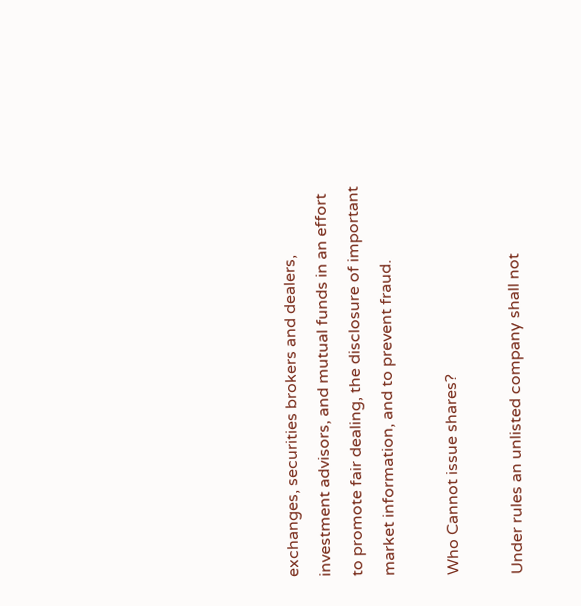exchanges, securities brokers and dealers, investment advisors, and mutual funds in an effort to promote fair dealing, the disclosure of important market information, and to prevent fraud.

Who Cannot issue shares?

Under rules an unlisted company shall not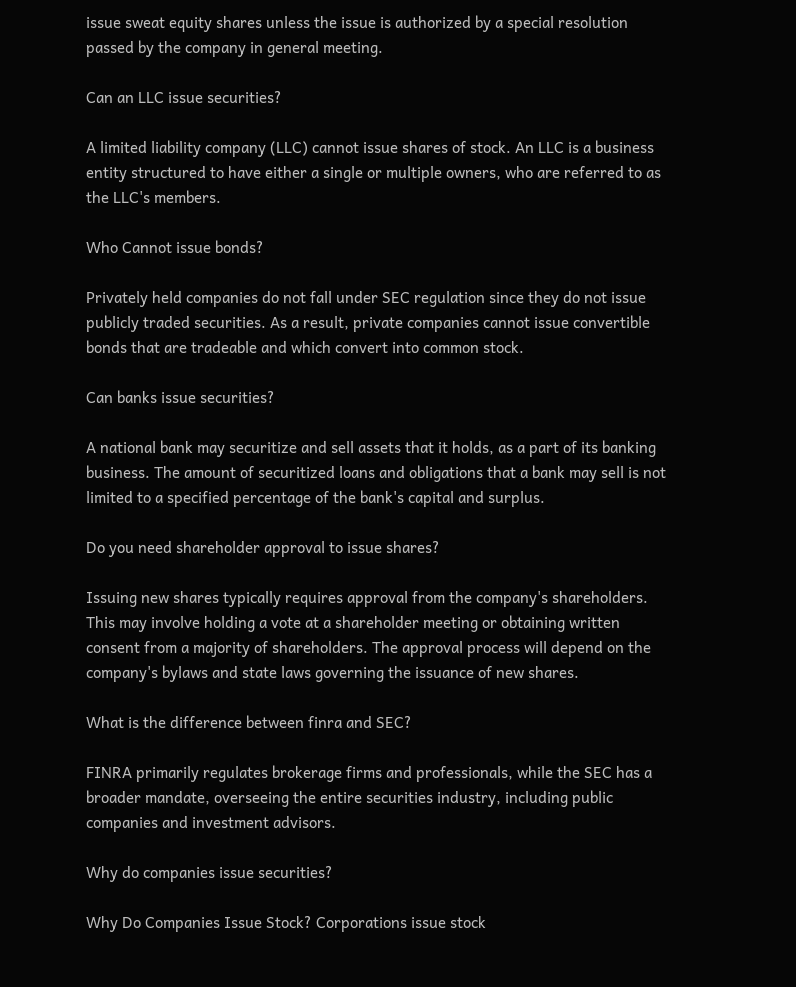issue sweat equity shares unless the issue is authorized by a special resolution passed by the company in general meeting.

Can an LLC issue securities?

A limited liability company (LLC) cannot issue shares of stock. An LLC is a business entity structured to have either a single or multiple owners, who are referred to as the LLC's members.

Who Cannot issue bonds?

Privately held companies do not fall under SEC regulation since they do not issue publicly traded securities. As a result, private companies cannot issue convertible bonds that are tradeable and which convert into common stock.

Can banks issue securities?

A national bank may securitize and sell assets that it holds, as a part of its banking business. The amount of securitized loans and obligations that a bank may sell is not limited to a specified percentage of the bank's capital and surplus.

Do you need shareholder approval to issue shares?

Issuing new shares typically requires approval from the company's shareholders. This may involve holding a vote at a shareholder meeting or obtaining written consent from a majority of shareholders. The approval process will depend on the company's bylaws and state laws governing the issuance of new shares.

What is the difference between finra and SEC?

FINRA primarily regulates brokerage firms and professionals, while the SEC has a broader mandate, overseeing the entire securities industry, including public companies and investment advisors.

Why do companies issue securities?

Why Do Companies Issue Stock? Corporations issue stock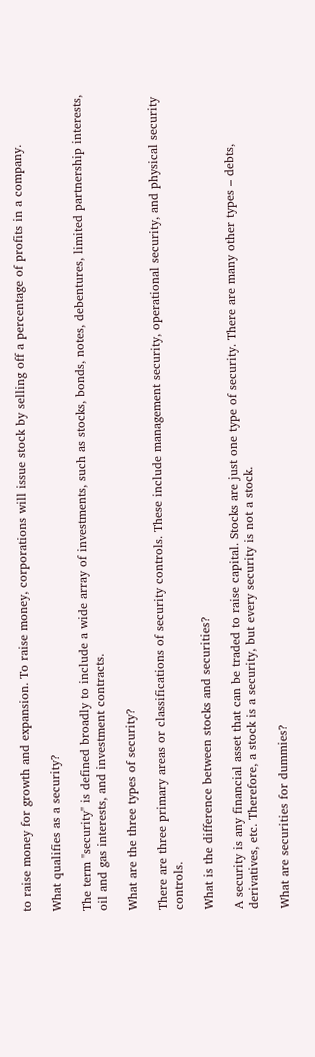to raise money for growth and expansion. To raise money, corporations will issue stock by selling off a percentage of profits in a company.

What qualifies as a security?

The term "security" is defined broadly to include a wide array of investments, such as stocks, bonds, notes, debentures, limited partnership interests, oil and gas interests, and investment contracts.

What are the three types of security?

There are three primary areas or classifications of security controls. These include management security, operational security, and physical security controls.

What is the difference between stocks and securities?

A security is any financial asset that can be traded to raise capital. Stocks are just one type of security. There are many other types – debts, derivatives, etc. Therefore, a stock is a security, but every security is not a stock.

What are securities for dummies?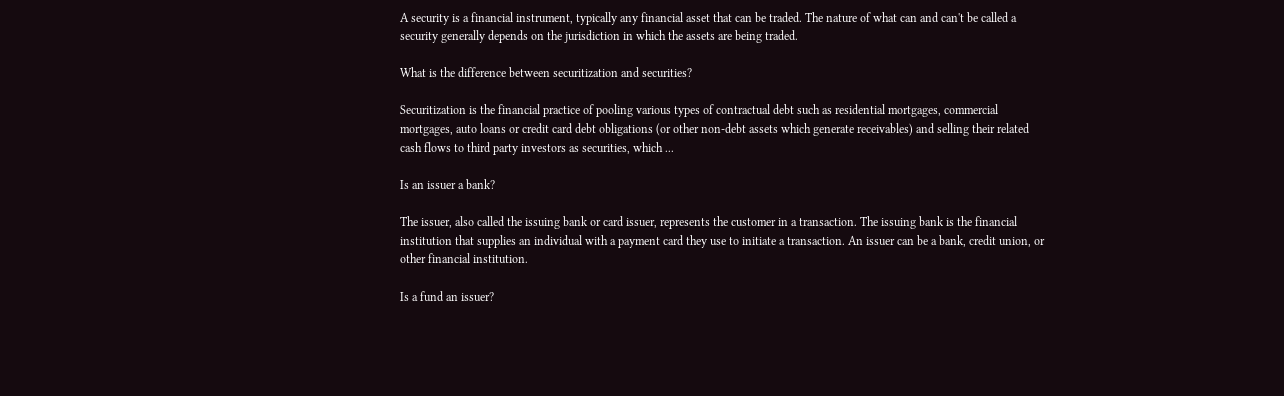A security is a financial instrument, typically any financial asset that can be traded. The nature of what can and can't be called a security generally depends on the jurisdiction in which the assets are being traded.

What is the difference between securitization and securities?

Securitization is the financial practice of pooling various types of contractual debt such as residential mortgages, commercial mortgages, auto loans or credit card debt obligations (or other non-debt assets which generate receivables) and selling their related cash flows to third party investors as securities, which ...

Is an issuer a bank?

The issuer, also called the issuing bank or card issuer, represents the customer in a transaction. The issuing bank is the financial institution that supplies an individual with a payment card they use to initiate a transaction. An issuer can be a bank, credit union, or other financial institution.

Is a fund an issuer?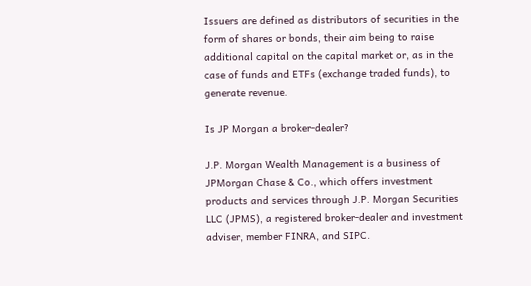Issuers are defined as distributors of securities in the form of shares or bonds, their aim being to raise additional capital on the capital market or, as in the case of funds and ETFs (exchange traded funds), to generate revenue.

Is JP Morgan a broker-dealer?

J.P. Morgan Wealth Management is a business of JPMorgan Chase & Co., which offers investment products and services through J.P. Morgan Securities LLC (JPMS), a registered broker-dealer and investment adviser, member FINRA, and SIPC.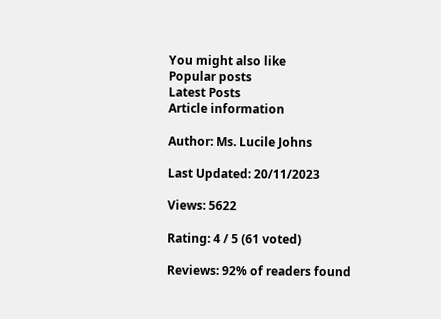You might also like
Popular posts
Latest Posts
Article information

Author: Ms. Lucile Johns

Last Updated: 20/11/2023

Views: 5622

Rating: 4 / 5 (61 voted)

Reviews: 92% of readers found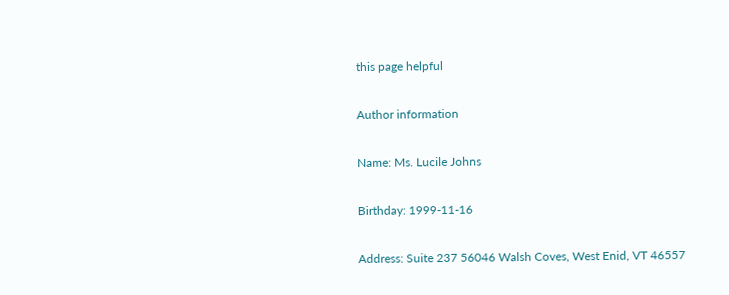this page helpful

Author information

Name: Ms. Lucile Johns

Birthday: 1999-11-16

Address: Suite 237 56046 Walsh Coves, West Enid, VT 46557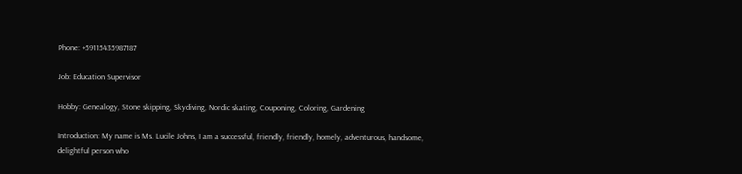Phone: +59115435987187

Job: Education Supervisor

Hobby: Genealogy, Stone skipping, Skydiving, Nordic skating, Couponing, Coloring, Gardening

Introduction: My name is Ms. Lucile Johns, I am a successful, friendly, friendly, homely, adventurous, handsome, delightful person who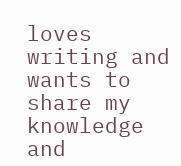loves writing and wants to share my knowledge and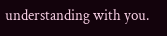understanding with you.